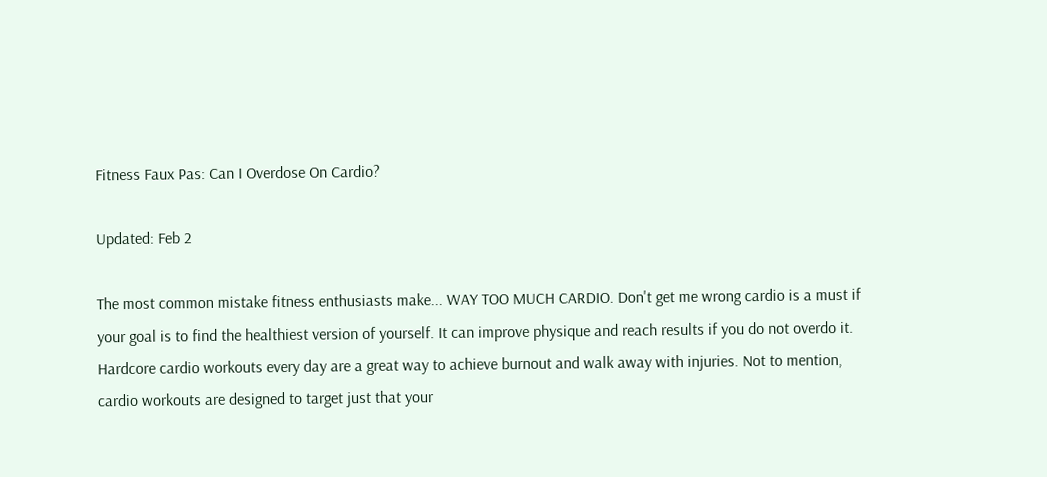Fitness Faux Pas: Can I Overdose On Cardio?

Updated: Feb 2

The most common mistake fitness enthusiasts make... WAY TOO MUCH CARDIO. Don't get me wrong cardio is a must if your goal is to find the healthiest version of yourself. It can improve physique and reach results if you do not overdo it. Hardcore cardio workouts every day are a great way to achieve burnout and walk away with injuries. Not to mention, cardio workouts are designed to target just that your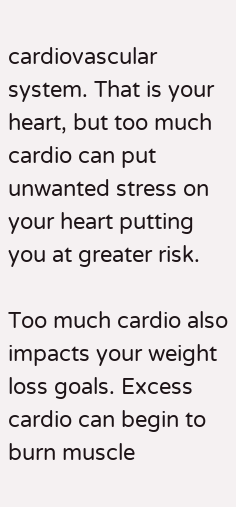cardiovascular system. That is your heart, but too much cardio can put unwanted stress on your heart putting you at greater risk.

Too much cardio also impacts your weight loss goals. Excess cardio can begin to burn muscle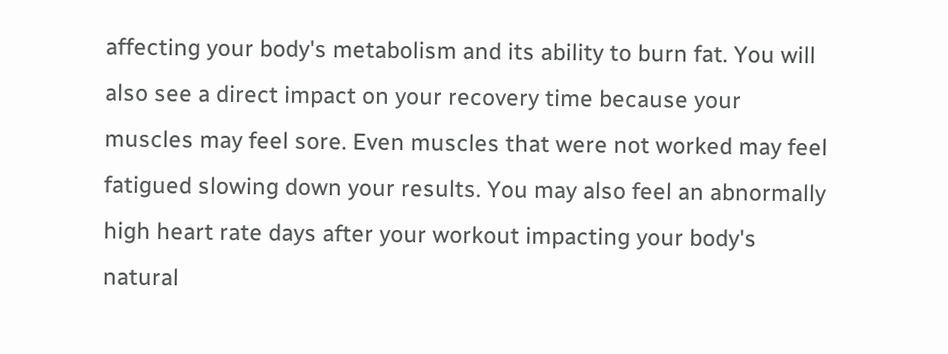affecting your body's metabolism and its ability to burn fat. You will also see a direct impact on your recovery time because your muscles may feel sore. Even muscles that were not worked may feel fatigued slowing down your results. You may also feel an abnormally high heart rate days after your workout impacting your body's natural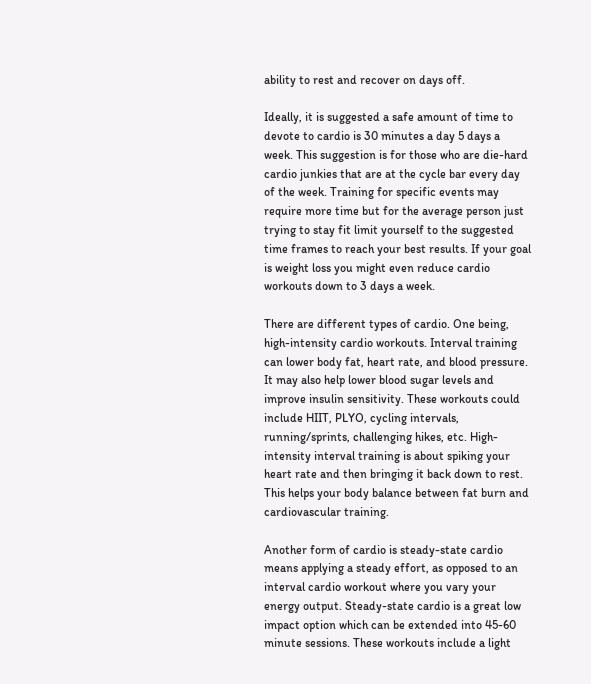ability to rest and recover on days off.

Ideally, it is suggested a safe amount of time to devote to cardio is 30 minutes a day 5 days a week. This suggestion is for those who are die-hard cardio junkies that are at the cycle bar every day of the week. Training for specific events may require more time but for the average person just trying to stay fit limit yourself to the suggested time frames to reach your best results. If your goal is weight loss you might even reduce cardio workouts down to 3 days a week.

There are different types of cardio. One being, high-intensity cardio workouts. Interval training can lower body fat, heart rate, and blood pressure. It may also help lower blood sugar levels and improve insulin sensitivity. These workouts could include HIIT, PLYO, cycling intervals, running/sprints, challenging hikes, etc. High-intensity interval training is about spiking your heart rate and then bringing it back down to rest. This helps your body balance between fat burn and cardiovascular training.

Another form of cardio is steady-state cardio means applying a steady effort, as opposed to an interval cardio workout where you vary your energy output. Steady-state cardio is a great low impact option which can be extended into 45-60 minute sessions. These workouts include a light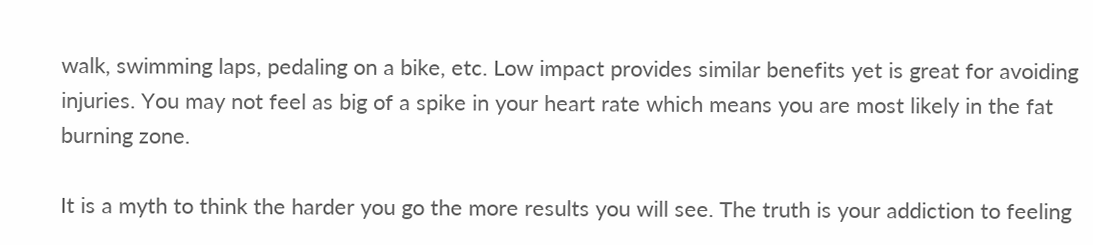walk, swimming laps, pedaling on a bike, etc. Low impact provides similar benefits yet is great for avoiding injuries. You may not feel as big of a spike in your heart rate which means you are most likely in the fat burning zone.

It is a myth to think the harder you go the more results you will see. The truth is your addiction to feeling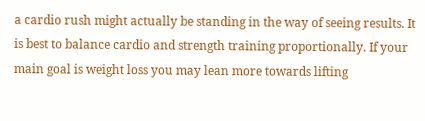a cardio rush might actually be standing in the way of seeing results. It is best to balance cardio and strength training proportionally. If your main goal is weight loss you may lean more towards lifting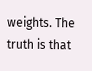weights. The truth is that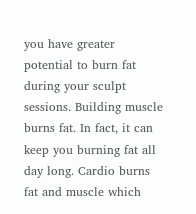you have greater potential to burn fat during your sculpt sessions. Building muscle burns fat. In fact, it can keep you burning fat all day long. Cardio burns fat and muscle which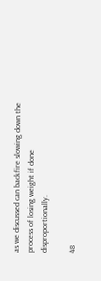as we discussed can backfire slowing down the process of losing weight if done disproportionally.

48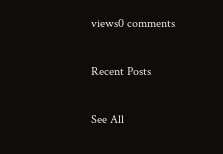views0 comments

Recent Posts

See All